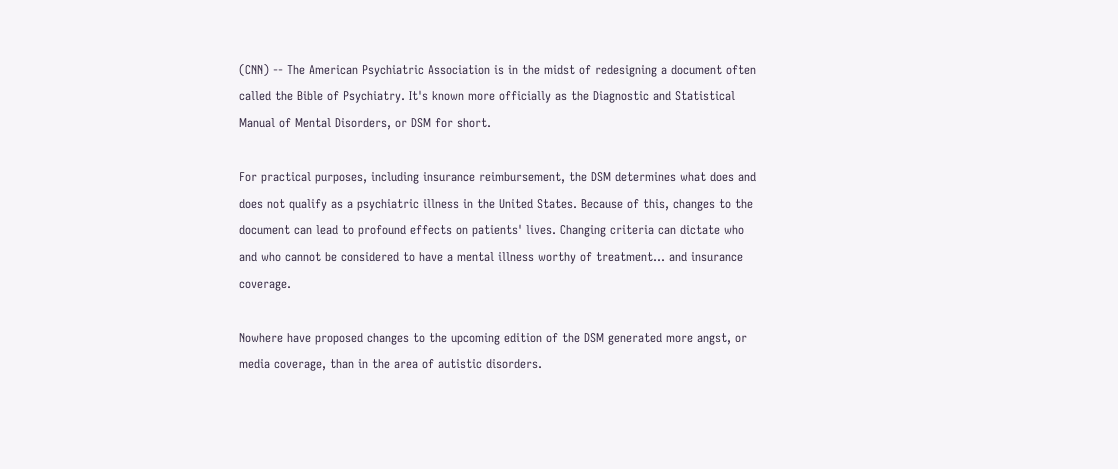(CNN) -- The American Psychiatric Association is in the midst of redesigning a document often called the Bible of Psychiatry. It's known more officially as the Diagnostic and Statistical Manual of Mental Disorders, or DSM for short.

For practical purposes, including insurance reimbursement, the DSM determines what does and does not qualify as a psychiatric illness in the United States. Because of this, changes to the document can lead to profound effects on patients' lives. Changing criteria can dictate who and who cannot be considered to have a mental illness worthy of treatment... and insurance coverage.

Nowhere have proposed changes to the upcoming edition of the DSM generated more angst, or media coverage, than in the area of autistic disorders.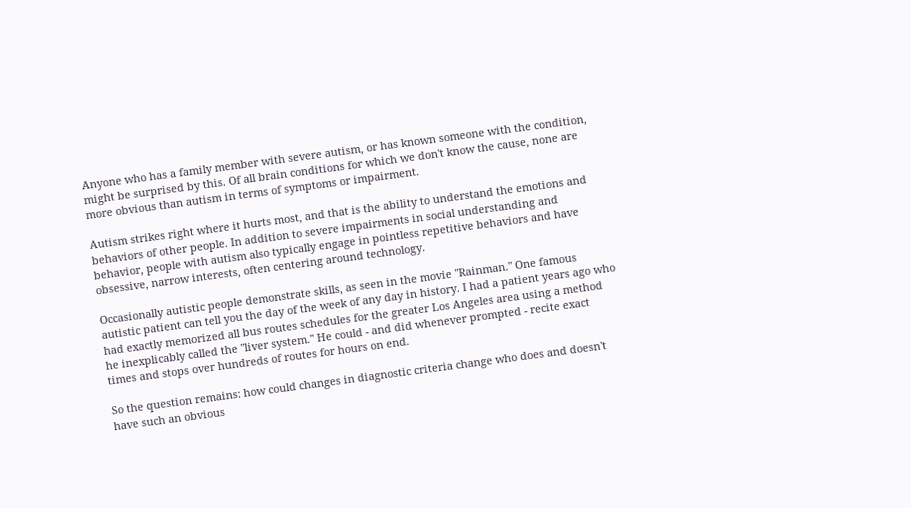Anyone who has a family member with severe autism, or has known someone with the condition, might be surprised by this. Of all brain conditions for which we don't know the cause, none are more obvious than autism in terms of symptoms or impairment.

Autism strikes right where it hurts most, and that is the ability to understand the emotions and behaviors of other people. In addition to severe impairments in social understanding and behavior, people with autism also typically engage in pointless repetitive behaviors and have obsessive, narrow interests, often centering around technology.

Occasionally autistic people demonstrate skills, as seen in the movie "Rainman." One famous autistic patient can tell you the day of the week of any day in history. I had a patient years ago who had exactly memorized all bus routes schedules for the greater Los Angeles area using a method he inexplicably called the "liver system." He could - and did whenever prompted - recite exact times and stops over hundreds of routes for hours on end.

So the question remains: how could changes in diagnostic criteria change who does and doesn't have such an obvious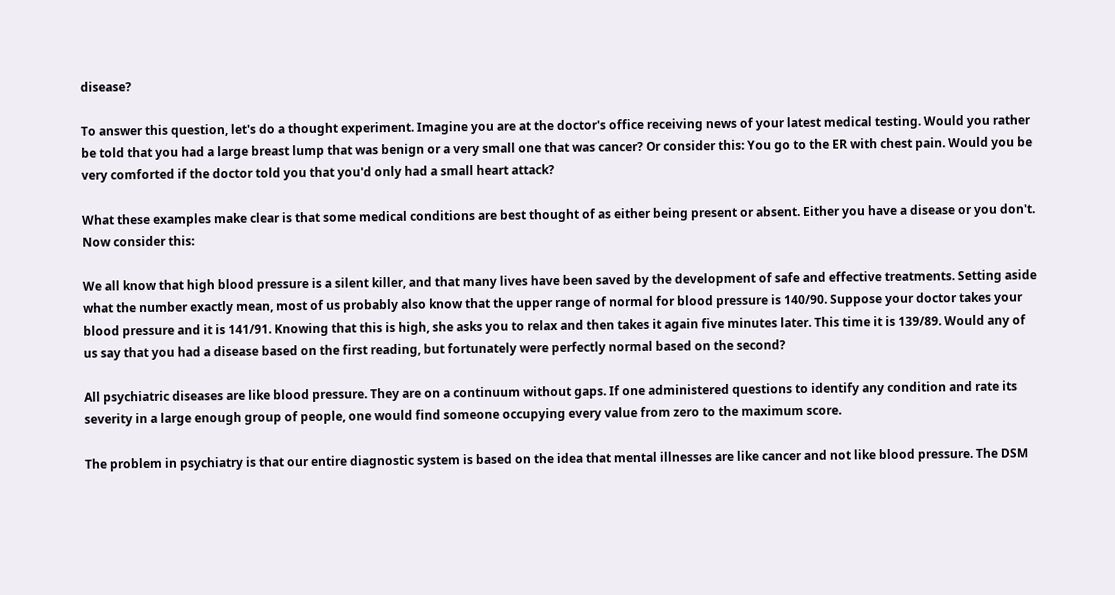disease?

To answer this question, let's do a thought experiment. Imagine you are at the doctor's office receiving news of your latest medical testing. Would you rather be told that you had a large breast lump that was benign or a very small one that was cancer? Or consider this: You go to the ER with chest pain. Would you be very comforted if the doctor told you that you'd only had a small heart attack?

What these examples make clear is that some medical conditions are best thought of as either being present or absent. Either you have a disease or you don't. Now consider this:

We all know that high blood pressure is a silent killer, and that many lives have been saved by the development of safe and effective treatments. Setting aside what the number exactly mean, most of us probably also know that the upper range of normal for blood pressure is 140/90. Suppose your doctor takes your blood pressure and it is 141/91. Knowing that this is high, she asks you to relax and then takes it again five minutes later. This time it is 139/89. Would any of us say that you had a disease based on the first reading, but fortunately were perfectly normal based on the second?

All psychiatric diseases are like blood pressure. They are on a continuum without gaps. If one administered questions to identify any condition and rate its severity in a large enough group of people, one would find someone occupying every value from zero to the maximum score.

The problem in psychiatry is that our entire diagnostic system is based on the idea that mental illnesses are like cancer and not like blood pressure. The DSM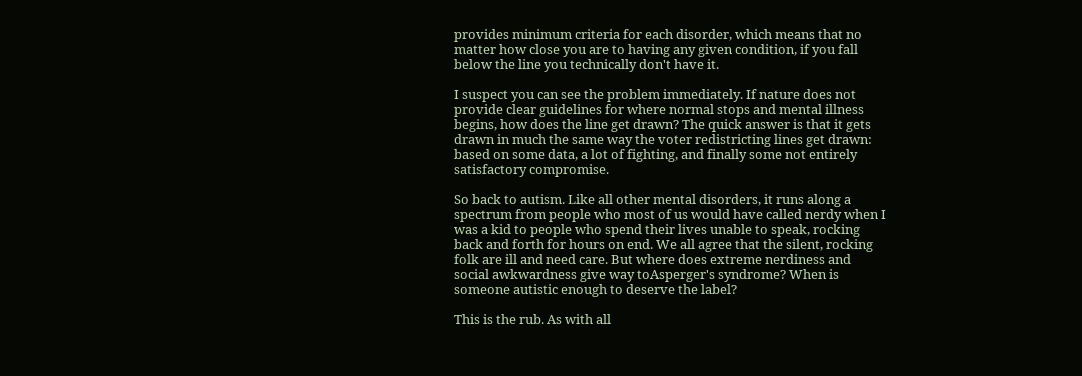provides minimum criteria for each disorder, which means that no matter how close you are to having any given condition, if you fall below the line you technically don't have it.

I suspect you can see the problem immediately. If nature does not provide clear guidelines for where normal stops and mental illness begins, how does the line get drawn? The quick answer is that it gets drawn in much the same way the voter redistricting lines get drawn: based on some data, a lot of fighting, and finally some not entirely satisfactory compromise.

So back to autism. Like all other mental disorders, it runs along a spectrum from people who most of us would have called nerdy when I was a kid to people who spend their lives unable to speak, rocking back and forth for hours on end. We all agree that the silent, rocking folk are ill and need care. But where does extreme nerdiness and social awkwardness give way toAsperger's syndrome? When is someone autistic enough to deserve the label?

This is the rub. As with all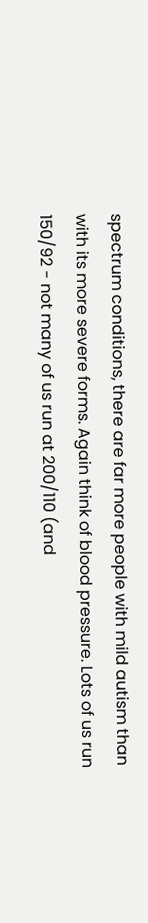spectrum conditions, there are far more people with mild autism than with its more severe forms. Again think of blood pressure. Lots of us run 150/92 - not many of us run at 200/110 (and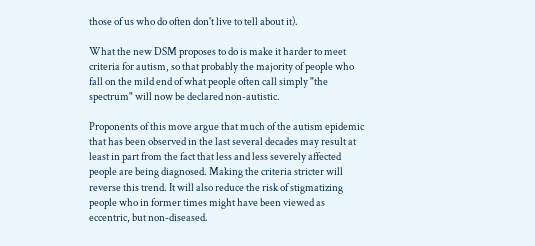those of us who do often don't live to tell about it).

What the new DSM proposes to do is make it harder to meet criteria for autism, so that probably the majority of people who fall on the mild end of what people often call simply "the spectrum" will now be declared non-autistic.

Proponents of this move argue that much of the autism epidemic that has been observed in the last several decades may result at least in part from the fact that less and less severely affected people are being diagnosed. Making the criteria stricter will reverse this trend. It will also reduce the risk of stigmatizing people who in former times might have been viewed as eccentric, but non-diseased.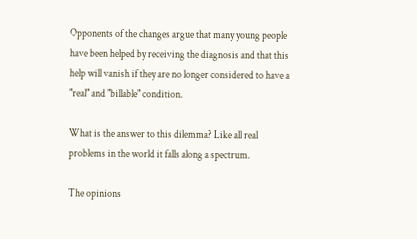Opponents of the changes argue that many young people have been helped by receiving the diagnosis and that this help will vanish if they are no longer considered to have a "real" and "billable" condition.

What is the answer to this dilemma? Like all real problems in the world it falls along a spectrum.

The opinions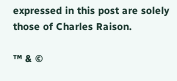expressed in this post are solely those of Charles Raison.

™ & ©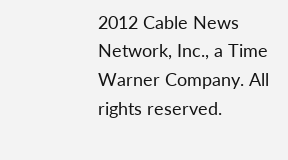2012 Cable News Network, Inc., a Time Warner Company. All rights reserved.